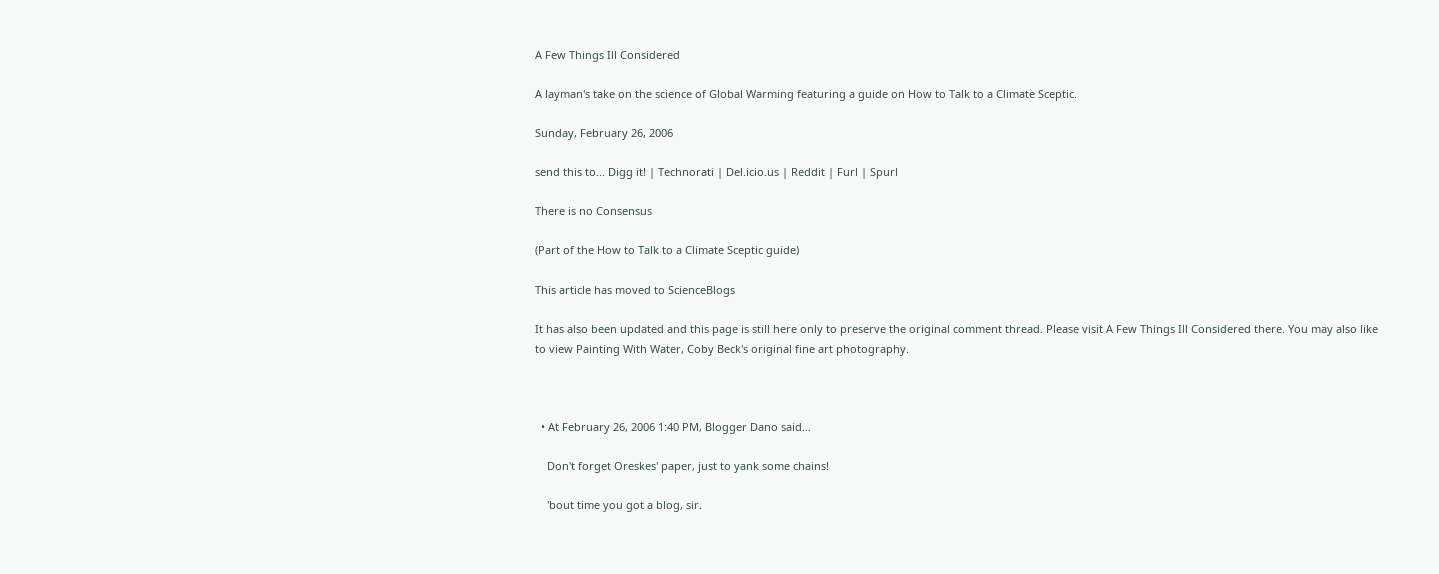A Few Things Ill Considered

A layman's take on the science of Global Warming featuring a guide on How to Talk to a Climate Sceptic.

Sunday, February 26, 2006

send this to... Digg it! | Technorati | Del.icio.us | Reddit | Furl | Spurl

There is no Consensus

(Part of the How to Talk to a Climate Sceptic guide)

This article has moved to ScienceBlogs

It has also been updated and this page is still here only to preserve the original comment thread. Please visit A Few Things Ill Considered there. You may also like to view Painting With Water, Coby Beck's original fine art photography.



  • At February 26, 2006 1:40 PM, Blogger Dano said…

    Don't forget Oreskes' paper, just to yank some chains!

    'bout time you got a blog, sir.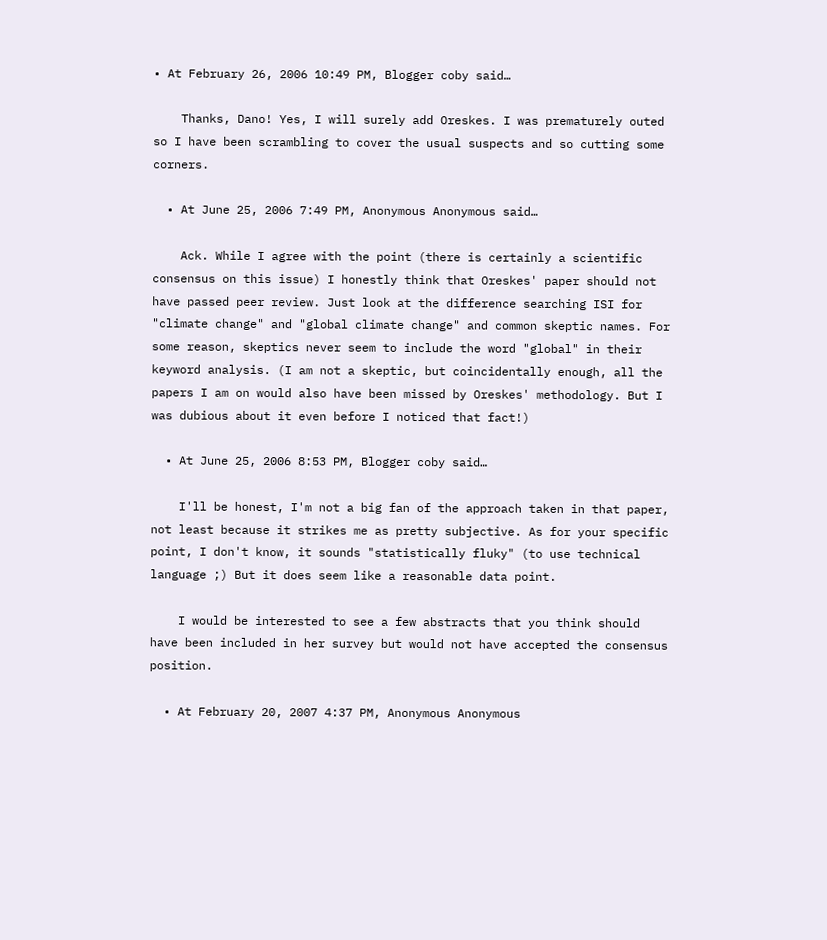• At February 26, 2006 10:49 PM, Blogger coby said…

    Thanks, Dano! Yes, I will surely add Oreskes. I was prematurely outed so I have been scrambling to cover the usual suspects and so cutting some corners.

  • At June 25, 2006 7:49 PM, Anonymous Anonymous said…

    Ack. While I agree with the point (there is certainly a scientific consensus on this issue) I honestly think that Oreskes' paper should not have passed peer review. Just look at the difference searching ISI for "climate change" and "global climate change" and common skeptic names. For some reason, skeptics never seem to include the word "global" in their keyword analysis. (I am not a skeptic, but coincidentally enough, all the papers I am on would also have been missed by Oreskes' methodology. But I was dubious about it even before I noticed that fact!)

  • At June 25, 2006 8:53 PM, Blogger coby said…

    I'll be honest, I'm not a big fan of the approach taken in that paper, not least because it strikes me as pretty subjective. As for your specific point, I don't know, it sounds "statistically fluky" (to use technical language ;) But it does seem like a reasonable data point.

    I would be interested to see a few abstracts that you think should have been included in her survey but would not have accepted the consensus position.

  • At February 20, 2007 4:37 PM, Anonymous Anonymous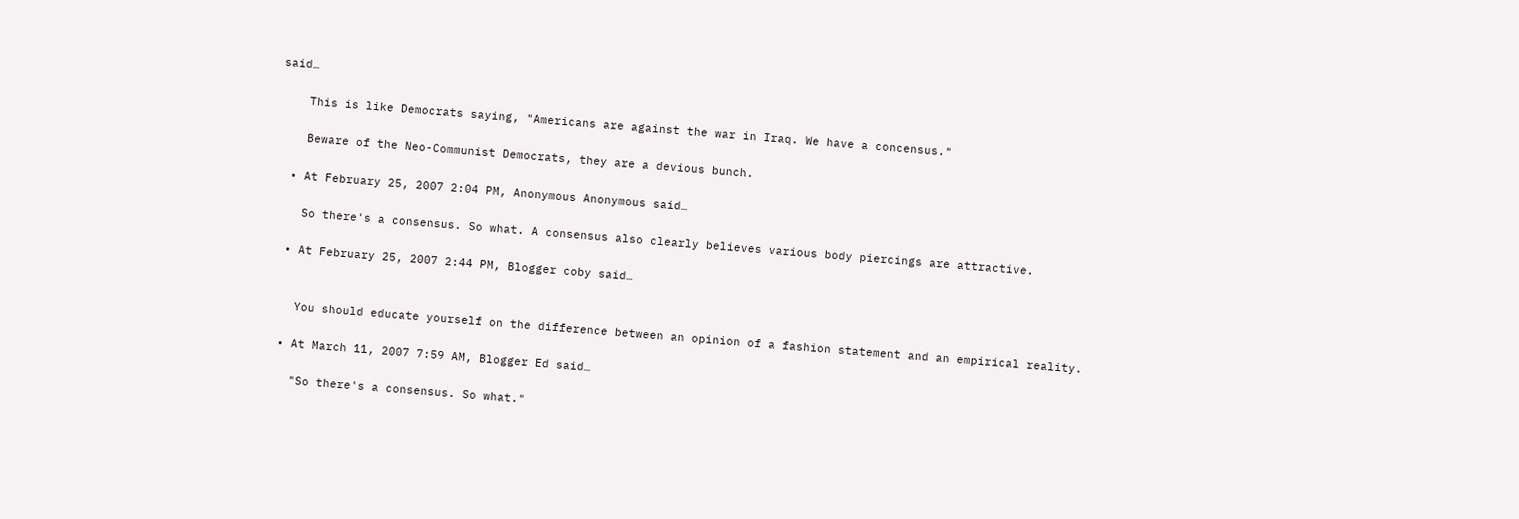said…

    This is like Democrats saying, "Americans are against the war in Iraq. We have a concensus."

    Beware of the Neo-Communist Democrats, they are a devious bunch.

  • At February 25, 2007 2:04 PM, Anonymous Anonymous said…

    So there's a consensus. So what. A consensus also clearly believes various body piercings are attractive.

  • At February 25, 2007 2:44 PM, Blogger coby said…


    You should educate yourself on the difference between an opinion of a fashion statement and an empirical reality.

  • At March 11, 2007 7:59 AM, Blogger Ed said…

    "So there's a consensus. So what."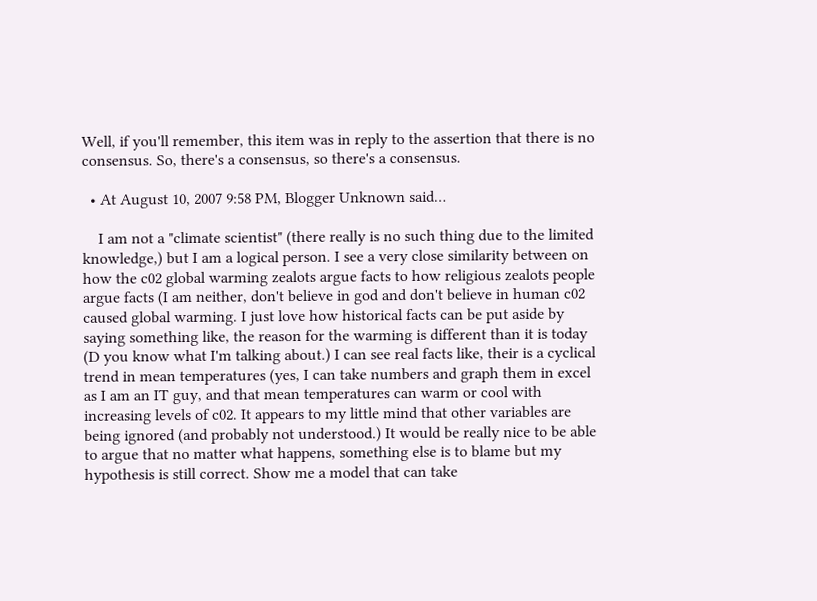Well, if you'll remember, this item was in reply to the assertion that there is no consensus. So, there's a consensus, so there's a consensus.

  • At August 10, 2007 9:58 PM, Blogger Unknown said…

    I am not a "climate scientist" (there really is no such thing due to the limited knowledge,) but I am a logical person. I see a very close similarity between on how the c02 global warming zealots argue facts to how religious zealots people argue facts (I am neither, don't believe in god and don't believe in human c02 caused global warming. I just love how historical facts can be put aside by saying something like, the reason for the warming is different than it is today (D you know what I'm talking about.) I can see real facts like, their is a cyclical trend in mean temperatures (yes, I can take numbers and graph them in excel as I am an IT guy, and that mean temperatures can warm or cool with increasing levels of c02. It appears to my little mind that other variables are being ignored (and probably not understood.) It would be really nice to be able to argue that no matter what happens, something else is to blame but my hypothesis is still correct. Show me a model that can take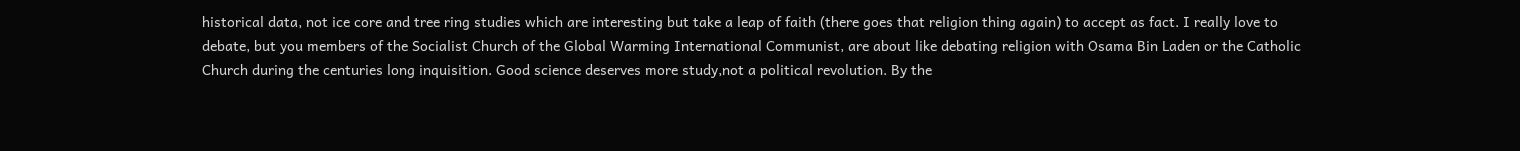historical data, not ice core and tree ring studies which are interesting but take a leap of faith (there goes that religion thing again) to accept as fact. I really love to debate, but you members of the Socialist Church of the Global Warming International Communist, are about like debating religion with Osama Bin Laden or the Catholic Church during the centuries long inquisition. Good science deserves more study,not a political revolution. By the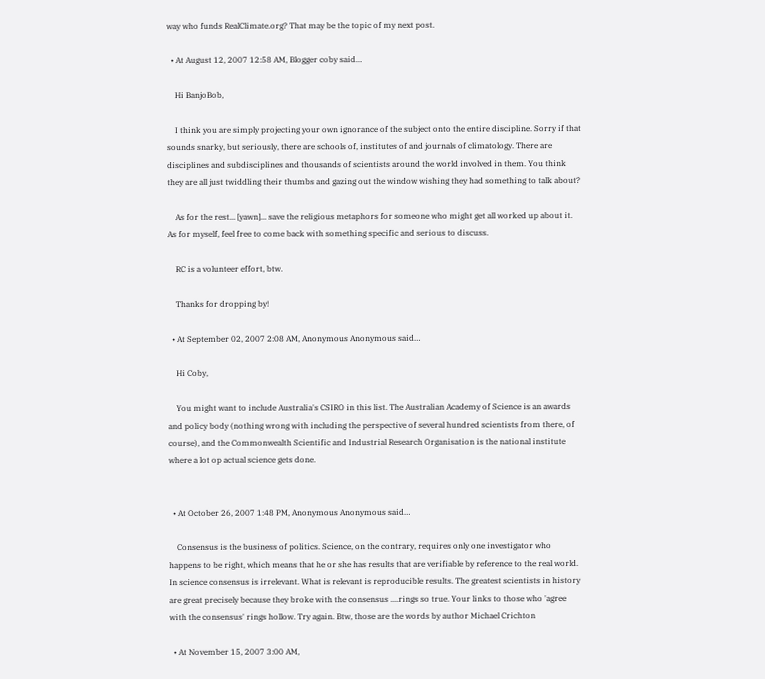way who funds RealClimate.org? That may be the topic of my next post.

  • At August 12, 2007 12:58 AM, Blogger coby said…

    Hi BanjoBob,

    I think you are simply projecting your own ignorance of the subject onto the entire discipline. Sorry if that sounds snarky, but seriously, there are schools of, institutes of and journals of climatology. There are disciplines and subdisciplines and thousands of scientists around the world involved in them. You think they are all just twiddling their thumbs and gazing out the window wishing they had something to talk about?

    As for the rest... [yawn]... save the religious metaphors for someone who might get all worked up about it. As for myself, feel free to come back with something specific and serious to discuss.

    RC is a volunteer effort, btw.

    Thanks for dropping by!

  • At September 02, 2007 2:08 AM, Anonymous Anonymous said…

    Hi Coby,

    You might want to include Australia's CSIRO in this list. The Australian Academy of Science is an awards and policy body (nothing wrong with including the perspective of several hundred scientists from there, of course), and the Commonwealth Scientific and Industrial Research Organisation is the national institute where a lot op actual science gets done.


  • At October 26, 2007 1:48 PM, Anonymous Anonymous said…

    Consensus is the business of politics. Science, on the contrary, requires only one investigator who happens to be right, which means that he or she has results that are verifiable by reference to the real world. In science consensus is irrelevant. What is relevant is reproducible results. The greatest scientists in history are great precisely because they broke with the consensus ....rings so true. Your links to those who 'agree with the consensus' rings hollow. Try again. Btw, those are the words by author Michael Crichton

  • At November 15, 2007 3:00 AM,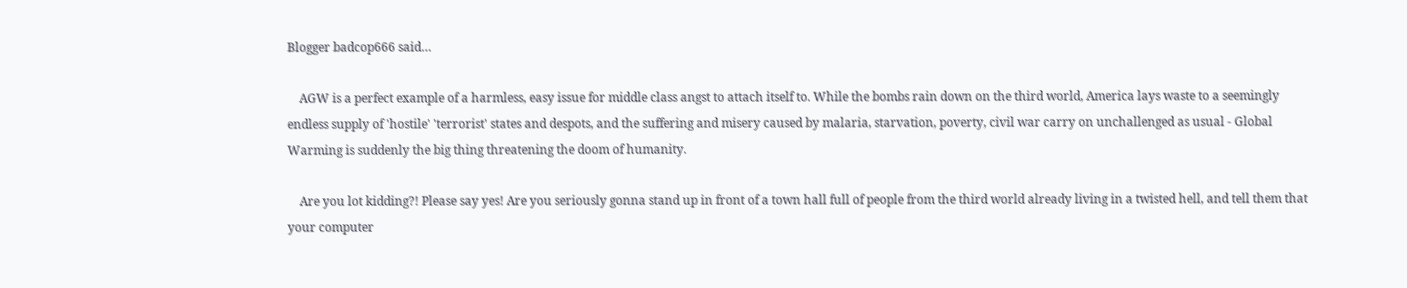Blogger badcop666 said…

    AGW is a perfect example of a harmless, easy issue for middle class angst to attach itself to. While the bombs rain down on the third world, America lays waste to a seemingly endless supply of 'hostile' 'terrorist' states and despots, and the suffering and misery caused by malaria, starvation, poverty, civil war carry on unchallenged as usual - Global Warming is suddenly the big thing threatening the doom of humanity.

    Are you lot kidding?! Please say yes! Are you seriously gonna stand up in front of a town hall full of people from the third world already living in a twisted hell, and tell them that your computer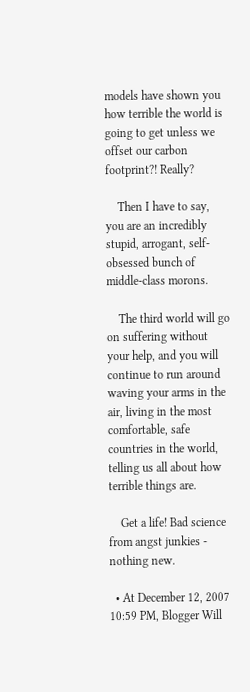models have shown you how terrible the world is going to get unless we offset our carbon footprint?! Really?

    Then I have to say, you are an incredibly stupid, arrogant, self-obsessed bunch of middle-class morons.

    The third world will go on suffering without your help, and you will continue to run around waving your arms in the air, living in the most comfortable, safe countries in the world, telling us all about how terrible things are.

    Get a life! Bad science from angst junkies - nothing new.

  • At December 12, 2007 10:59 PM, Blogger Will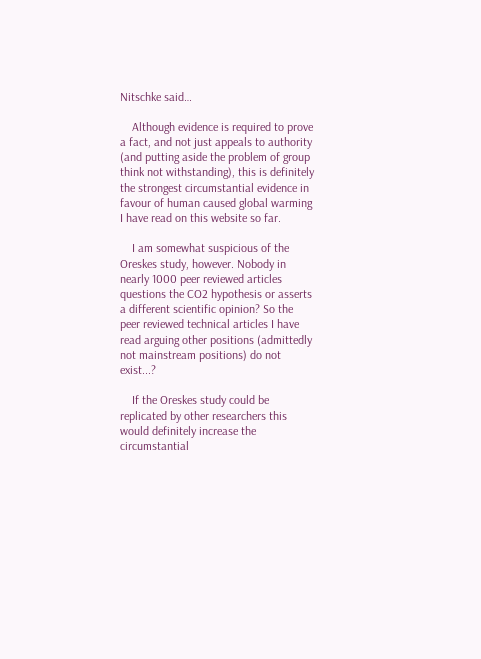Nitschke said…

    Although evidence is required to prove a fact, and not just appeals to authority (and putting aside the problem of group think not withstanding), this is definitely the strongest circumstantial evidence in favour of human caused global warming I have read on this website so far.

    I am somewhat suspicious of the Oreskes study, however. Nobody in nearly 1000 peer reviewed articles questions the CO2 hypothesis or asserts a different scientific opinion? So the peer reviewed technical articles I have read arguing other positions (admittedly not mainstream positions) do not exist...?

    If the Oreskes study could be replicated by other researchers this would definitely increase the circumstantial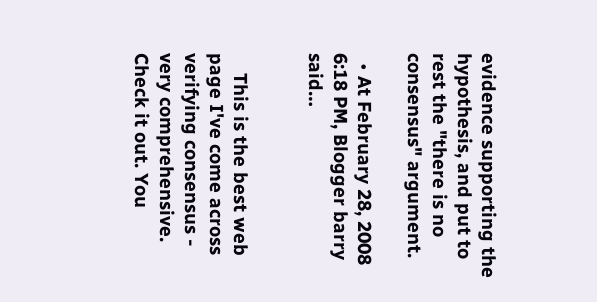evidence supporting the hypothesis, and put to rest the "there is no consensus" argument.

  • At February 28, 2008 6:18 PM, Blogger barry said…


    This is the best web page I've come across verifying consensus - very comprehensive. Check it out. You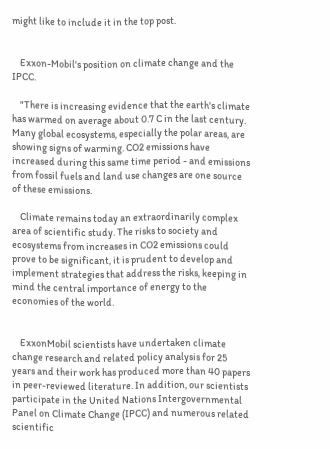might like to include it in the top post.


    Exxon-Mobil's position on climate change and the IPCC.

    "There is increasing evidence that the earth's climate has warmed on average about 0.7 C in the last century. Many global ecosystems, especially the polar areas, are showing signs of warming. CO2 emissions have increased during this same time period - and emissions from fossil fuels and land use changes are one source of these emissions.

    Climate remains today an extraordinarily complex area of scientific study. The risks to society and ecosystems from increases in CO2 emissions could prove to be significant, it is prudent to develop and implement strategies that address the risks, keeping in mind the central importance of energy to the economies of the world.


    ExxonMobil scientists have undertaken climate change research and related policy analysis for 25 years and their work has produced more than 40 papers in peer-reviewed literature. In addition, our scientists participate in the United Nations Intergovernmental Panel on Climate Change (IPCC) and numerous related scientific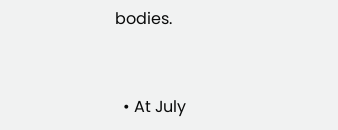bodies.


  • At July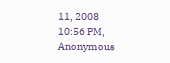11, 2008 10:56 PM, Anonymous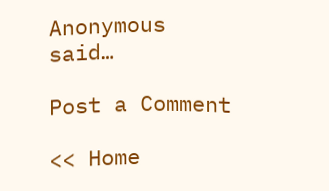Anonymous said…

Post a Comment

<< Home